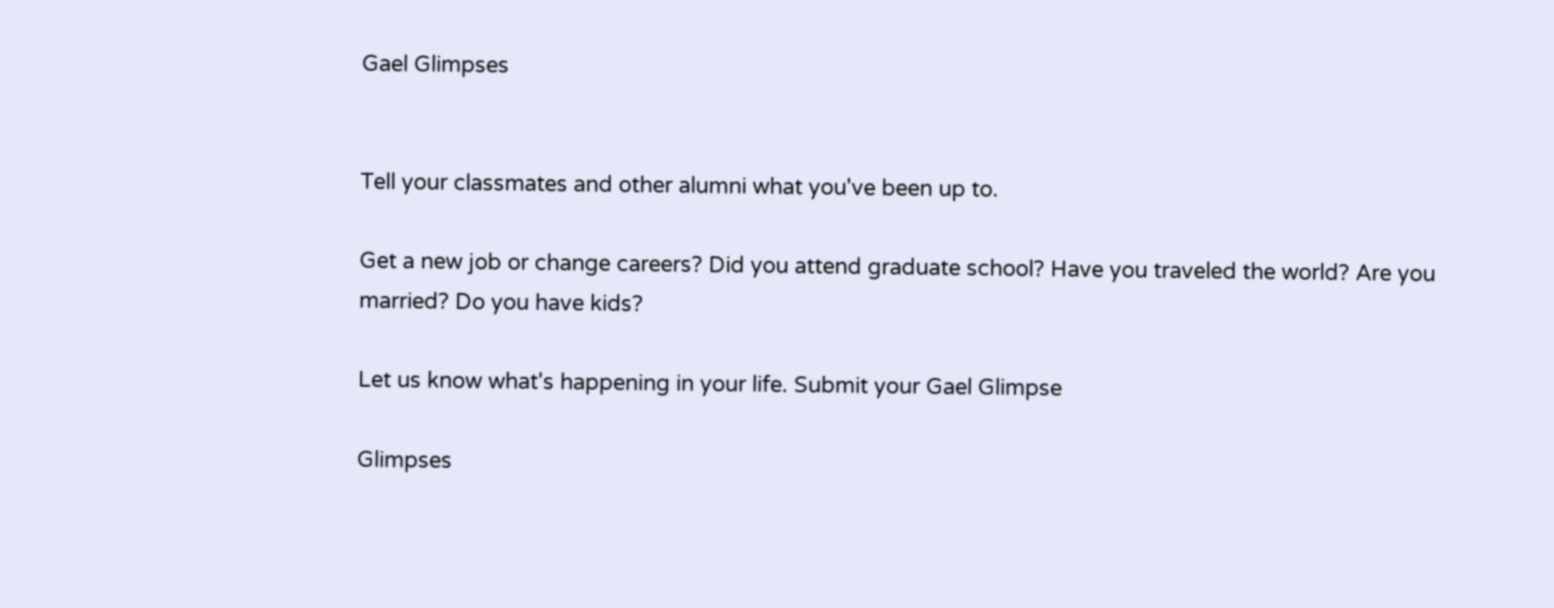Gael Glimpses


Tell your classmates and other alumni what you've been up to.

Get a new job or change careers? Did you attend graduate school? Have you traveled the world? Are you married? Do you have kids?

Let us know what's happening in your life. Submit your Gael Glimpse

Glimpses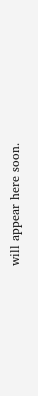will appear here soon.